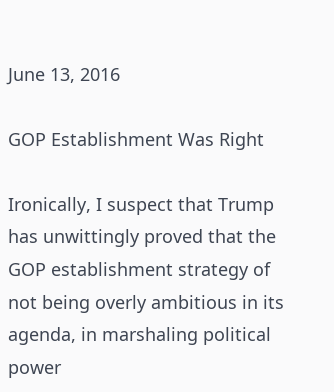June 13, 2016

GOP Establishment Was Right

Ironically, I suspect that Trump has unwittingly proved that the GOP establishment strategy of not being overly ambitious in its agenda, in marshaling political power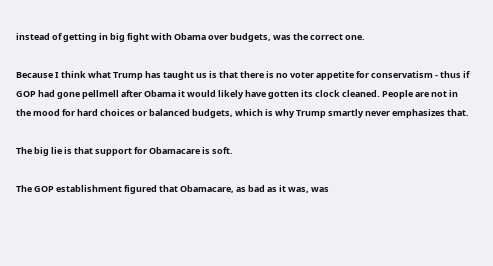instead of getting in big fight with Obama over budgets, was the correct one.

Because I think what Trump has taught us is that there is no voter appetite for conservatism - thus if GOP had gone pellmell after Obama it would likely have gotten its clock cleaned. People are not in the mood for hard choices or balanced budgets, which is why Trump smartly never emphasizes that.

The big lie is that support for Obamacare is soft.

The GOP establishment figured that Obamacare, as bad as it was, was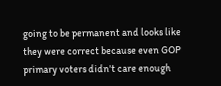going to be permanent and looks like they were correct because even GOP primary voters didn't care enough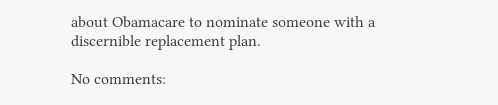about Obamacare to nominate someone with a discernible replacement plan.

No comments: